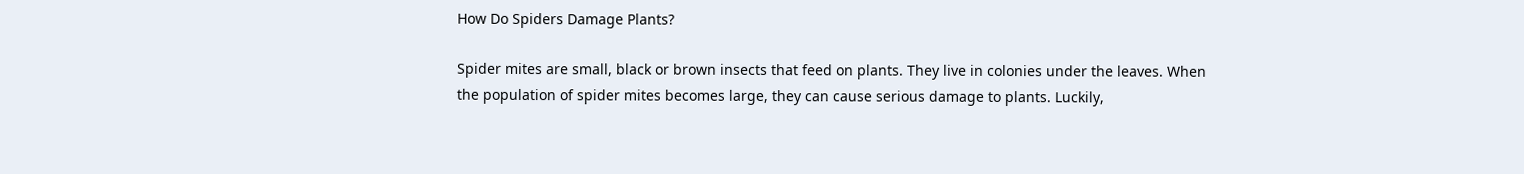How Do Spiders Damage Plants?

Spider mites are small, black or brown insects that feed on plants. They live in colonies under the leaves. When the population of spider mites becomes large, they can cause serious damage to plants. Luckily,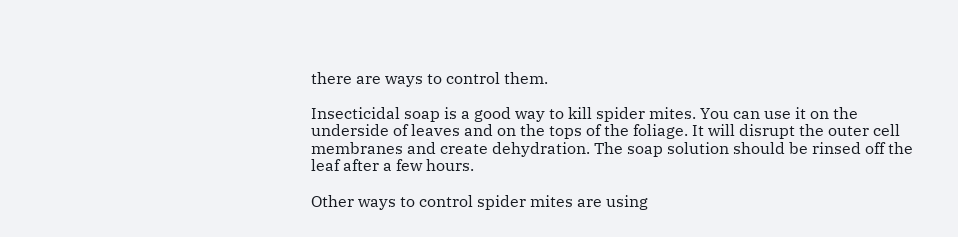there are ways to control them.

Insecticidal soap is a good way to kill spider mites. You can use it on the underside of leaves and on the tops of the foliage. It will disrupt the outer cell membranes and create dehydration. The soap solution should be rinsed off the leaf after a few hours.

Other ways to control spider mites are using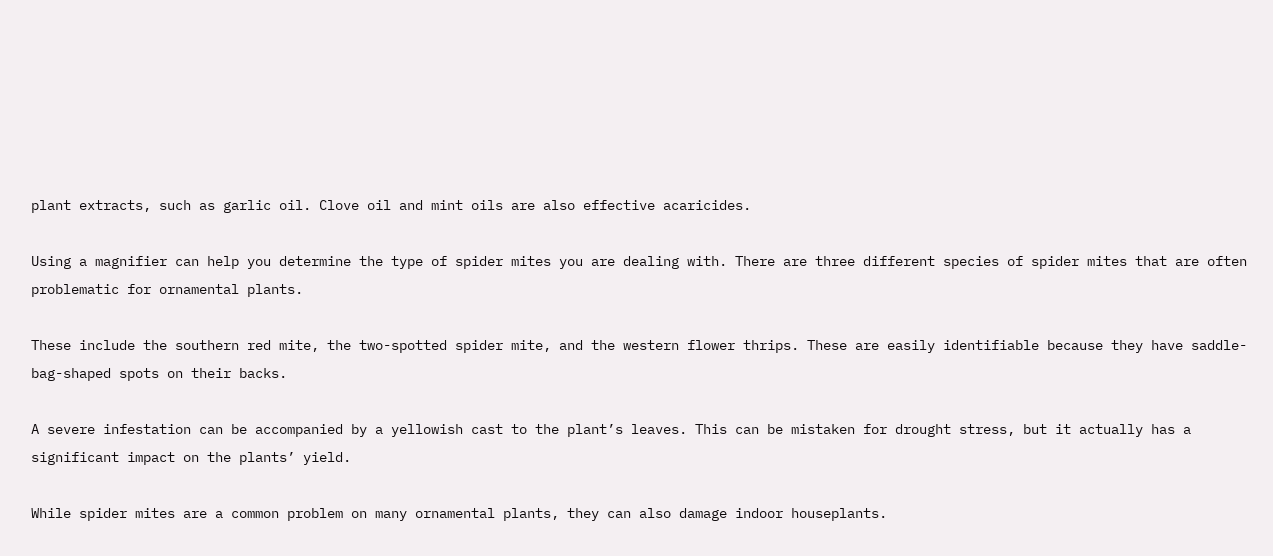plant extracts, such as garlic oil. Clove oil and mint oils are also effective acaricides.

Using a magnifier can help you determine the type of spider mites you are dealing with. There are three different species of spider mites that are often problematic for ornamental plants.

These include the southern red mite, the two-spotted spider mite, and the western flower thrips. These are easily identifiable because they have saddle-bag-shaped spots on their backs.

A severe infestation can be accompanied by a yellowish cast to the plant’s leaves. This can be mistaken for drought stress, but it actually has a significant impact on the plants’ yield.

While spider mites are a common problem on many ornamental plants, they can also damage indoor houseplants.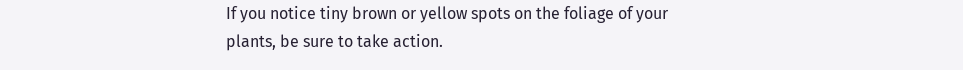If you notice tiny brown or yellow spots on the foliage of your plants, be sure to take action.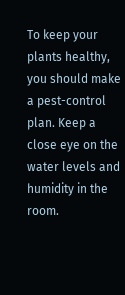To keep your plants healthy, you should make a pest-control plan. Keep a close eye on the water levels and humidity in the room.